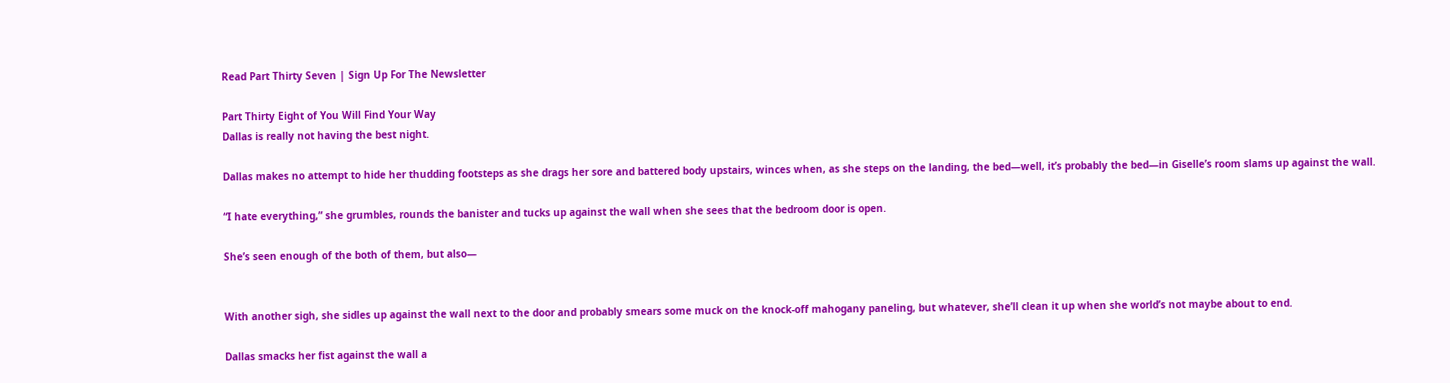Read Part Thirty Seven | Sign Up For The Newsletter

Part Thirty Eight of You Will Find Your Way
Dallas is really not having the best night.

Dallas makes no attempt to hide her thudding footsteps as she drags her sore and battered body upstairs, winces when, as she steps on the landing, the bed—well, it’s probably the bed—in Giselle’s room slams up against the wall.

“I hate everything,” she grumbles, rounds the banister and tucks up against the wall when she sees that the bedroom door is open.

She’s seen enough of the both of them, but also—


With another sigh, she sidles up against the wall next to the door and probably smears some muck on the knock-off mahogany paneling, but whatever, she’ll clean it up when she world’s not maybe about to end.

Dallas smacks her fist against the wall a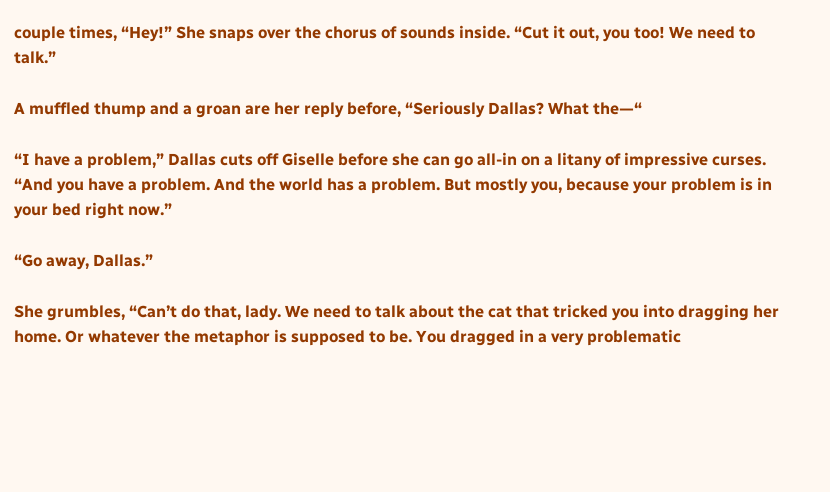couple times, “Hey!” She snaps over the chorus of sounds inside. “Cut it out, you too! We need to talk.”

A muffled thump and a groan are her reply before, “Seriously Dallas? What the—“

“I have a problem,” Dallas cuts off Giselle before she can go all-in on a litany of impressive curses. “And you have a problem. And the world has a problem. But mostly you, because your problem is in your bed right now.”

“Go away, Dallas.”

She grumbles, “Can’t do that, lady. We need to talk about the cat that tricked you into dragging her home. Or whatever the metaphor is supposed to be. You dragged in a very problematic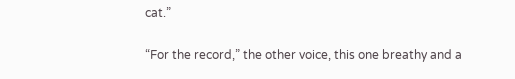cat.”

“For the record,” the other voice, this one breathy and a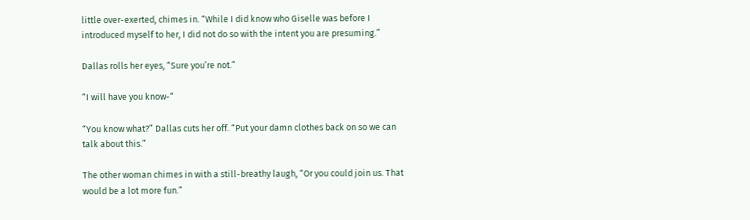little over-exerted, chimes in. “While I did know who Giselle was before I introduced myself to her, I did not do so with the intent you are presuming.”

Dallas rolls her eyes, “Sure you’re not.”

“I will have you know-“

“You know what?” Dallas cuts her off. “Put your damn clothes back on so we can talk about this.”

The other woman chimes in with a still-breathy laugh, “Or you could join us. That would be a lot more fun.”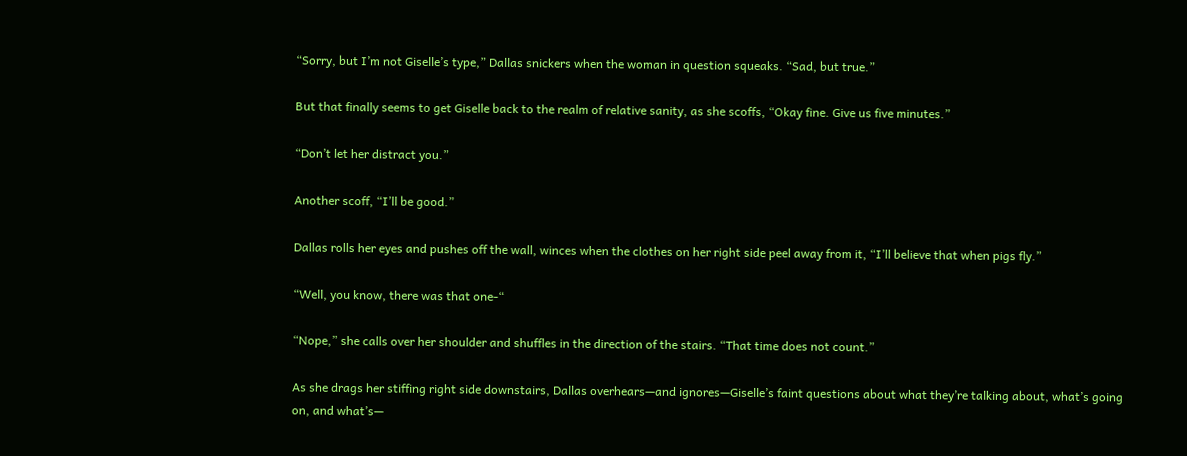“Sorry, but I’m not Giselle’s type,” Dallas snickers when the woman in question squeaks. “Sad, but true.”

But that finally seems to get Giselle back to the realm of relative sanity, as she scoffs, “Okay fine. Give us five minutes.”

“Don’t let her distract you.”

Another scoff, “I’ll be good.”

Dallas rolls her eyes and pushes off the wall, winces when the clothes on her right side peel away from it, “I’ll believe that when pigs fly.”

“Well, you know, there was that one-“

“Nope,” she calls over her shoulder and shuffles in the direction of the stairs. “That time does not count.”

As she drags her stiffing right side downstairs, Dallas overhears—and ignores—Giselle’s faint questions about what they’re talking about, what’s going on, and what’s—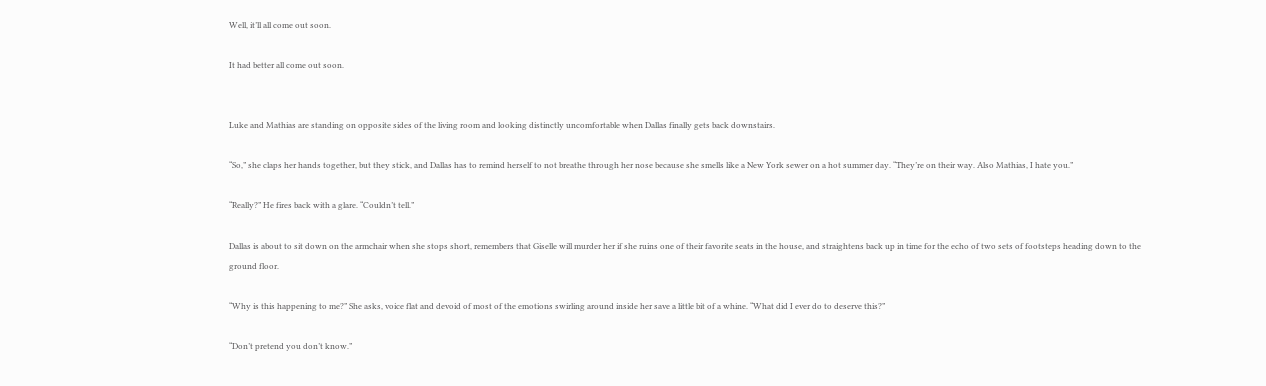Well, it’ll all come out soon.

It had better all come out soon.


Luke and Mathias are standing on opposite sides of the living room and looking distinctly uncomfortable when Dallas finally gets back downstairs.

“So,” she claps her hands together, but they stick, and Dallas has to remind herself to not breathe through her nose because she smells like a New York sewer on a hot summer day. “They’re on their way. Also Mathias, I hate you.”

“Really?” He fires back with a glare. “Couldn’t tell.”

Dallas is about to sit down on the armchair when she stops short, remembers that Giselle will murder her if she ruins one of their favorite seats in the house, and straightens back up in time for the echo of two sets of footsteps heading down to the ground floor.

“Why is this happening to me?” She asks, voice flat and devoid of most of the emotions swirling around inside her save a little bit of a whine. “What did I ever do to deserve this?”

“Don’t pretend you don’t know.”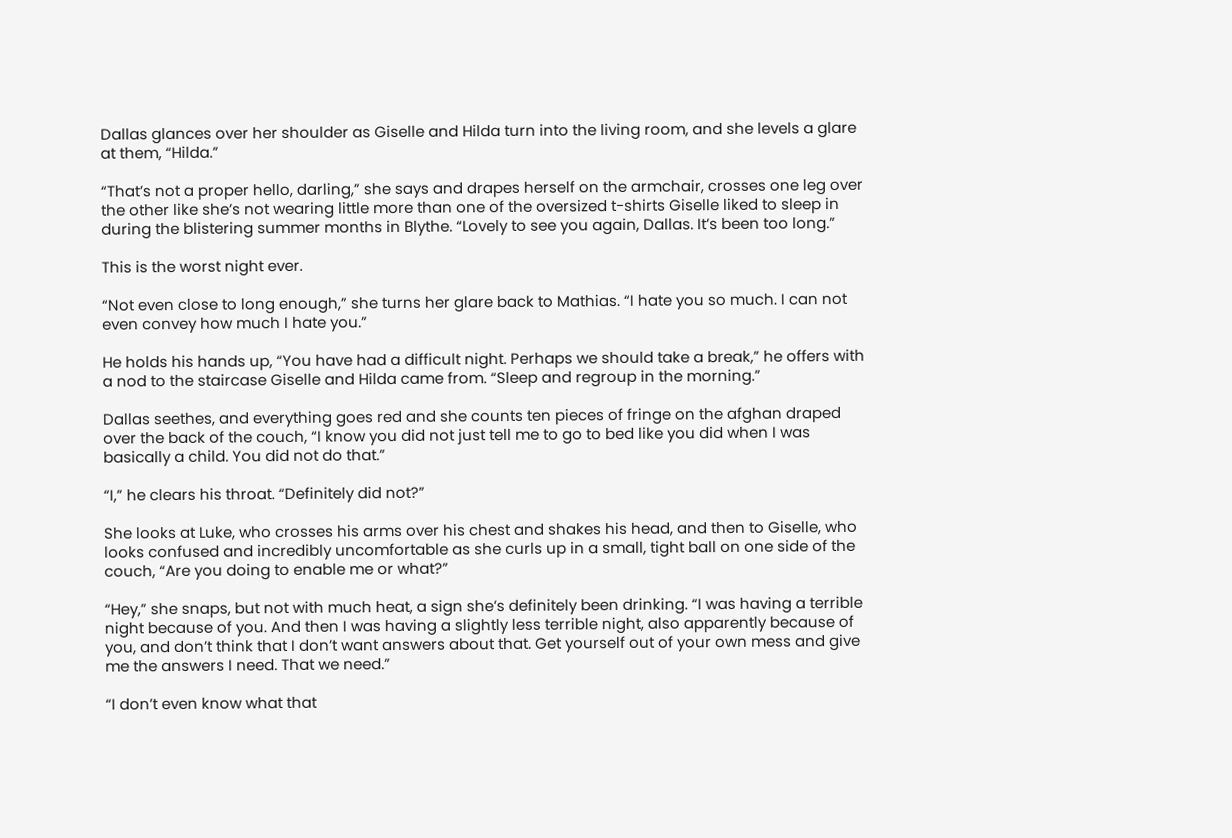Dallas glances over her shoulder as Giselle and Hilda turn into the living room, and she levels a glare at them, “Hilda.”

“That’s not a proper hello, darling,” she says and drapes herself on the armchair, crosses one leg over the other like she’s not wearing little more than one of the oversized t-shirts Giselle liked to sleep in during the blistering summer months in Blythe. “Lovely to see you again, Dallas. It’s been too long.”

This is the worst night ever.

“Not even close to long enough,” she turns her glare back to Mathias. “I hate you so much. I can not even convey how much I hate you.”

He holds his hands up, “You have had a difficult night. Perhaps we should take a break,” he offers with a nod to the staircase Giselle and Hilda came from. “Sleep and regroup in the morning.”

Dallas seethes, and everything goes red and she counts ten pieces of fringe on the afghan draped over the back of the couch, “I know you did not just tell me to go to bed like you did when I was basically a child. You did not do that.”

“I,” he clears his throat. “Definitely did not?”

She looks at Luke, who crosses his arms over his chest and shakes his head, and then to Giselle, who looks confused and incredibly uncomfortable as she curls up in a small, tight ball on one side of the couch, “Are you doing to enable me or what?”

“Hey,” she snaps, but not with much heat, a sign she’s definitely been drinking. “I was having a terrible night because of you. And then I was having a slightly less terrible night, also apparently because of you, and don’t think that I don’t want answers about that. Get yourself out of your own mess and give me the answers I need. That we need.”

“I don’t even know what that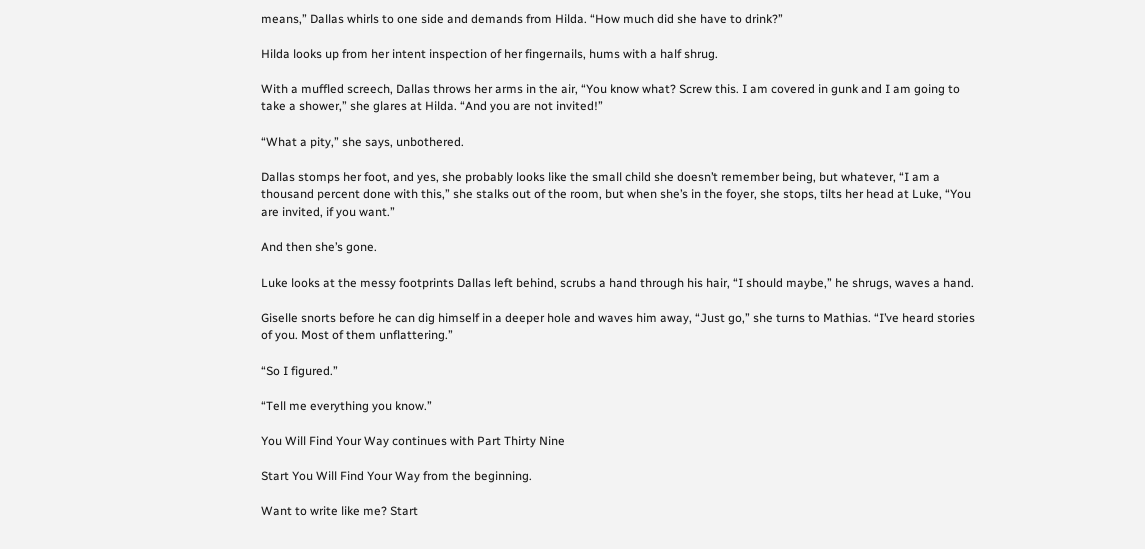means,” Dallas whirls to one side and demands from Hilda. “How much did she have to drink?”

Hilda looks up from her intent inspection of her fingernails, hums with a half shrug.

With a muffled screech, Dallas throws her arms in the air, “You know what? Screw this. I am covered in gunk and I am going to take a shower,” she glares at Hilda. “And you are not invited!”

“What a pity,” she says, unbothered.

Dallas stomps her foot, and yes, she probably looks like the small child she doesn’t remember being, but whatever, “I am a thousand percent done with this,” she stalks out of the room, but when she’s in the foyer, she stops, tilts her head at Luke, “You are invited, if you want.”

And then she’s gone.

Luke looks at the messy footprints Dallas left behind, scrubs a hand through his hair, “I should maybe,” he shrugs, waves a hand.

Giselle snorts before he can dig himself in a deeper hole and waves him away, “Just go,” she turns to Mathias. “I’ve heard stories of you. Most of them unflattering.”

“So I figured.”

“Tell me everything you know.”

You Will Find Your Way continues with Part Thirty Nine

Start You Will Find Your Way from the beginning.

Want to write like me? Start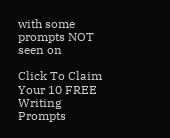with some prompts NOT seen on

Click To Claim Your 10 FREE Writing Prompts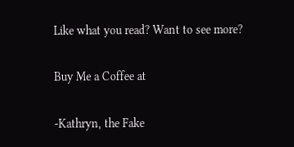Like what you read? Want to see more?

Buy Me a Coffee at

-Kathryn, the Fake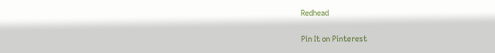Redhead

Pin It on Pinterest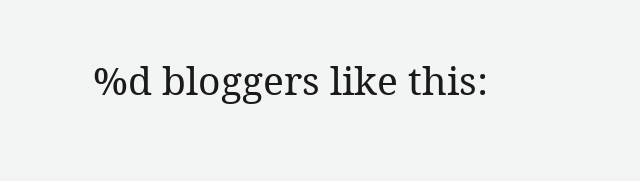%d bloggers like this: